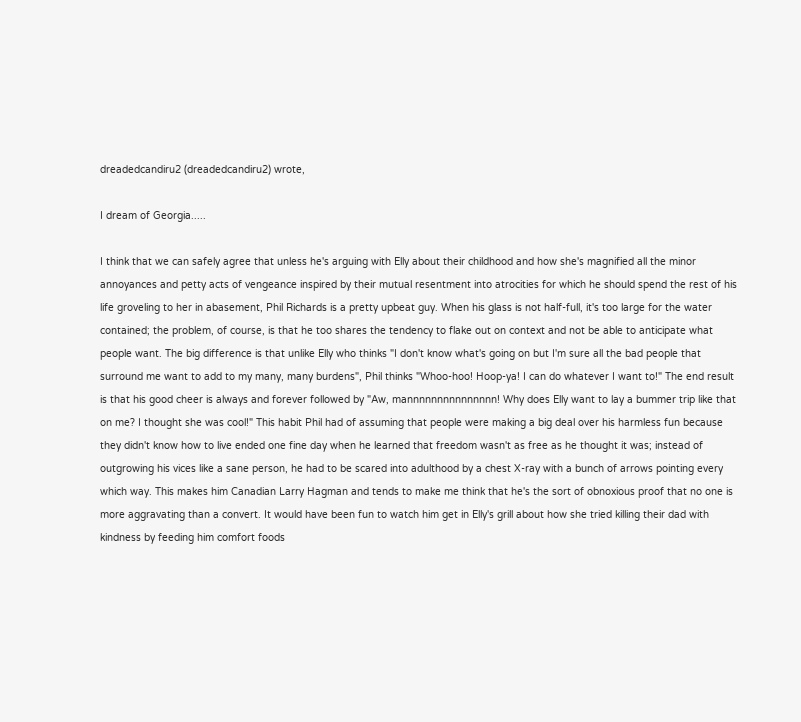dreadedcandiru2 (dreadedcandiru2) wrote,

I dream of Georgia.....

I think that we can safely agree that unless he's arguing with Elly about their childhood and how she's magnified all the minor annoyances and petty acts of vengeance inspired by their mutual resentment into atrocities for which he should spend the rest of his life groveling to her in abasement, Phil Richards is a pretty upbeat guy. When his glass is not half-full, it's too large for the water contained; the problem, of course, is that he too shares the tendency to flake out on context and not be able to anticipate what people want. The big difference is that unlike Elly who thinks "I don't know what's going on but I'm sure all the bad people that surround me want to add to my many, many burdens", Phil thinks "Whoo-hoo! Hoop-ya! I can do whatever I want to!" The end result is that his good cheer is always and forever followed by "Aw, mannnnnnnnnnnnnnn! Why does Elly want to lay a bummer trip like that on me? I thought she was cool!" This habit Phil had of assuming that people were making a big deal over his harmless fun because they didn't know how to live ended one fine day when he learned that freedom wasn't as free as he thought it was; instead of outgrowing his vices like a sane person, he had to be scared into adulthood by a chest X-ray with a bunch of arrows pointing every which way. This makes him Canadian Larry Hagman and tends to make me think that he's the sort of obnoxious proof that no one is more aggravating than a convert. It would have been fun to watch him get in Elly's grill about how she tried killing their dad with kindness by feeding him comfort foods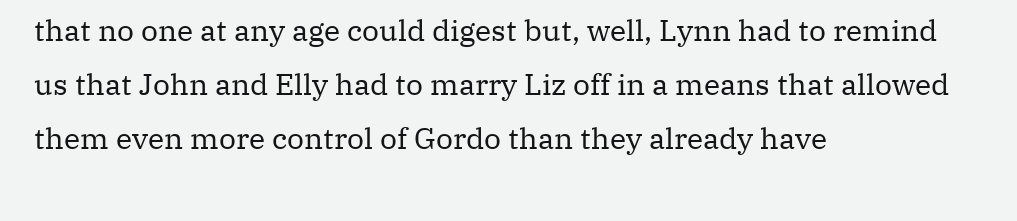that no one at any age could digest but, well, Lynn had to remind us that John and Elly had to marry Liz off in a means that allowed them even more control of Gordo than they already have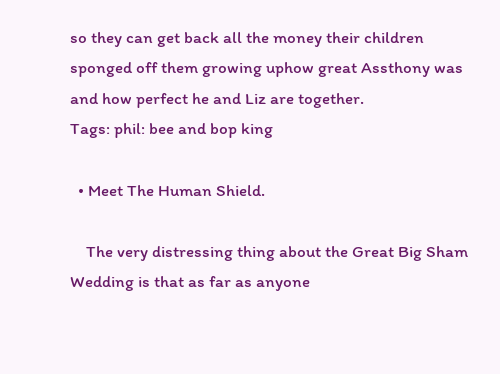so they can get back all the money their children sponged off them growing uphow great Assthony was and how perfect he and Liz are together.
Tags: phil: bee and bop king

  • Meet The Human Shield.

    The very distressing thing about the Great Big Sham Wedding is that as far as anyone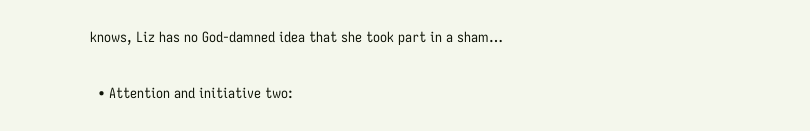knows, Liz has no God-damned idea that she took part in a sham…

  • Attention and initiative two: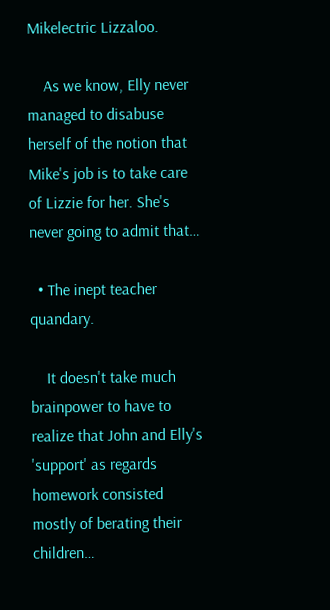Mikelectric Lizzaloo.

    As we know, Elly never managed to disabuse herself of the notion that Mike's job is to take care of Lizzie for her. She's never going to admit that…

  • The inept teacher quandary.

    It doesn't take much brainpower to have to realize that John and Elly's 'support' as regards homework consisted mostly of berating their children…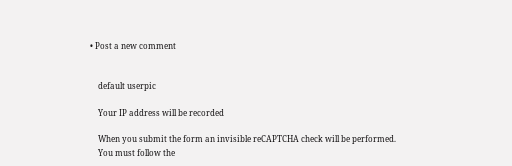• Post a new comment


    default userpic

    Your IP address will be recorded

    When you submit the form an invisible reCAPTCHA check will be performed.
    You must follow the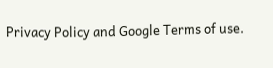Privacy Policy and Google Terms of use.